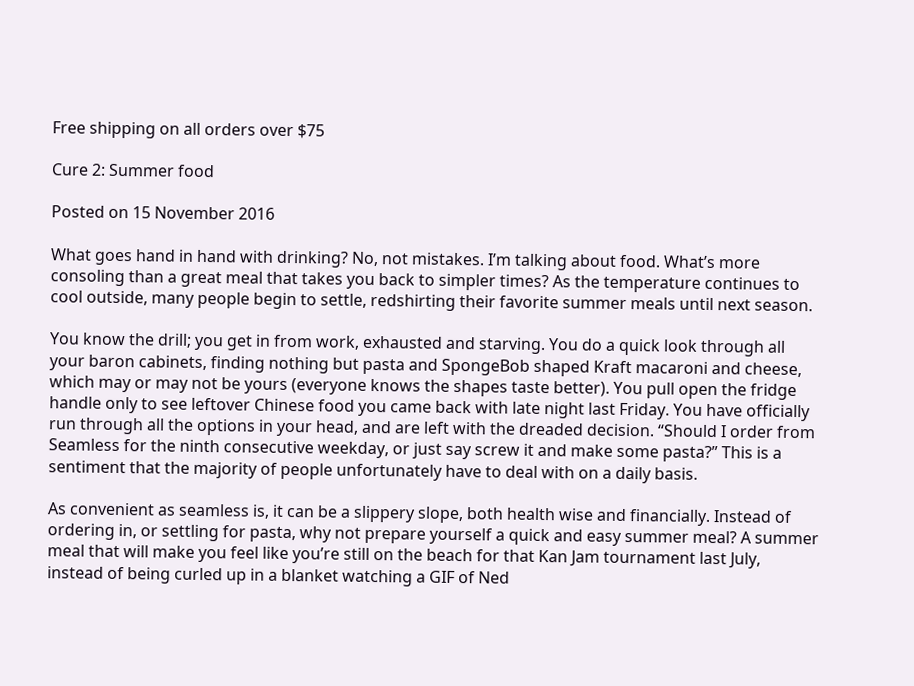Free shipping on all orders over $75

Cure 2: Summer food

Posted on 15 November 2016

What goes hand in hand with drinking? No, not mistakes. I’m talking about food. What’s more consoling than a great meal that takes you back to simpler times? As the temperature continues to cool outside, many people begin to settle, redshirting their favorite summer meals until next season.

You know the drill; you get in from work, exhausted and starving. You do a quick look through all your baron cabinets, finding nothing but pasta and SpongeBob shaped Kraft macaroni and cheese, which may or may not be yours (everyone knows the shapes taste better). You pull open the fridge handle only to see leftover Chinese food you came back with late night last Friday. You have officially run through all the options in your head, and are left with the dreaded decision. “Should I order from Seamless for the ninth consecutive weekday, or just say screw it and make some pasta?” This is a sentiment that the majority of people unfortunately have to deal with on a daily basis.

As convenient as seamless is, it can be a slippery slope, both health wise and financially. Instead of ordering in, or settling for pasta, why not prepare yourself a quick and easy summer meal? A summer meal that will make you feel like you’re still on the beach for that Kan Jam tournament last July, instead of being curled up in a blanket watching a GIF of Ned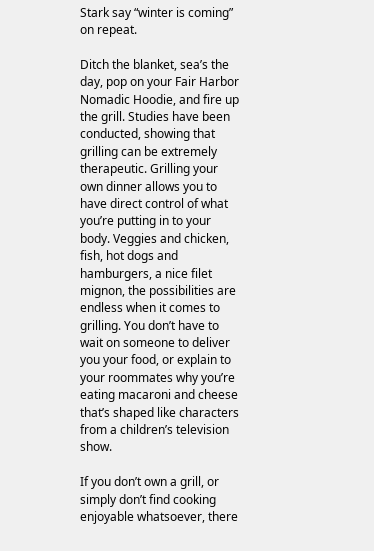Stark say “winter is coming” on repeat.

Ditch the blanket, sea’s the day, pop on your Fair Harbor Nomadic Hoodie, and fire up the grill. Studies have been conducted, showing that grilling can be extremely therapeutic. Grilling your own dinner allows you to have direct control of what you’re putting in to your body. Veggies and chicken, fish, hot dogs and hamburgers, a nice filet mignon, the possibilities are endless when it comes to grilling. You don’t have to wait on someone to deliver you your food, or explain to your roommates why you’re eating macaroni and cheese that’s shaped like characters from a children’s television show.

If you don’t own a grill, or simply don’t find cooking enjoyable whatsoever, there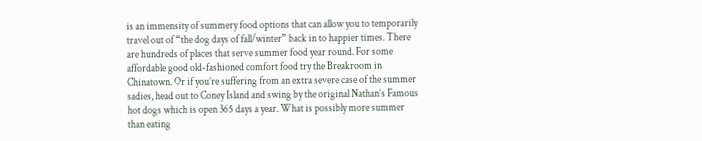is an immensity of summery food options that can allow you to temporarily travel out of “the dog days of fall/winter” back in to happier times. There are hundreds of places that serve summer food year round. For some affordable good old-fashioned comfort food try the Breakroom in Chinatown. Or if you’re suffering from an extra severe case of the summer sadies, head out to Coney Island and swing by the original Nathan’s Famous hot dogs which is open 365 days a year. What is possibly more summer than eating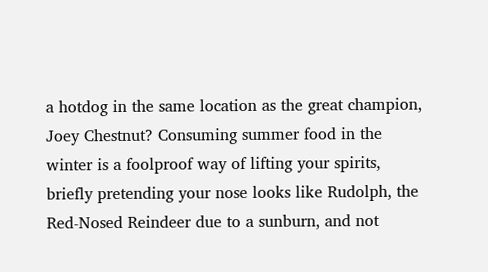a hotdog in the same location as the great champion, Joey Chestnut? Consuming summer food in the winter is a foolproof way of lifting your spirits, briefly pretending your nose looks like Rudolph, the Red-Nosed Reindeer due to a sunburn, and not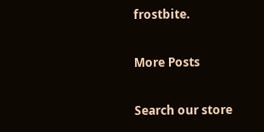frostbite.

More Posts

Search our store